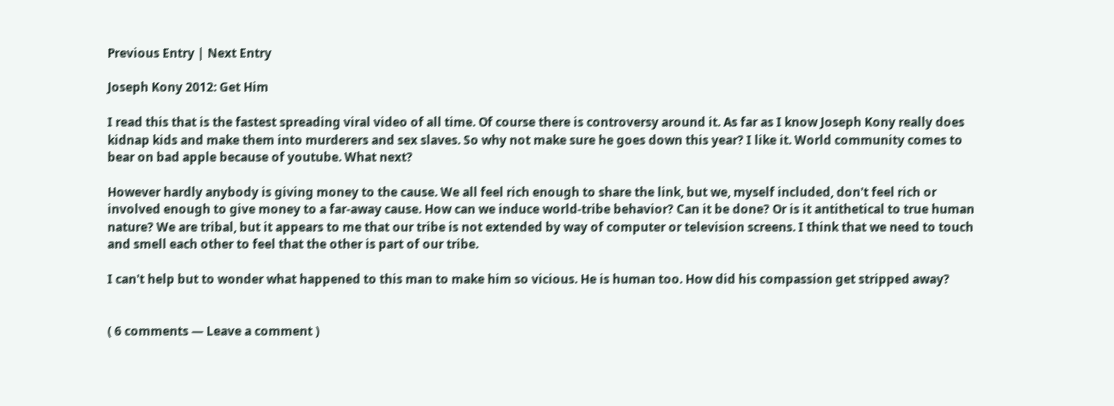Previous Entry | Next Entry

Joseph Kony 2012: Get Him

I read this that is the fastest spreading viral video of all time. Of course there is controversy around it. As far as I know Joseph Kony really does kidnap kids and make them into murderers and sex slaves. So why not make sure he goes down this year? I like it. World community comes to bear on bad apple because of youtube. What next?

However hardly anybody is giving money to the cause. We all feel rich enough to share the link, but we, myself included, don't feel rich or involved enough to give money to a far-away cause. How can we induce world-tribe behavior? Can it be done? Or is it antithetical to true human nature? We are tribal, but it appears to me that our tribe is not extended by way of computer or television screens. I think that we need to touch and smell each other to feel that the other is part of our tribe.

I can't help but to wonder what happened to this man to make him so vicious. He is human too. How did his compassion get stripped away?


( 6 comments — Leave a comment )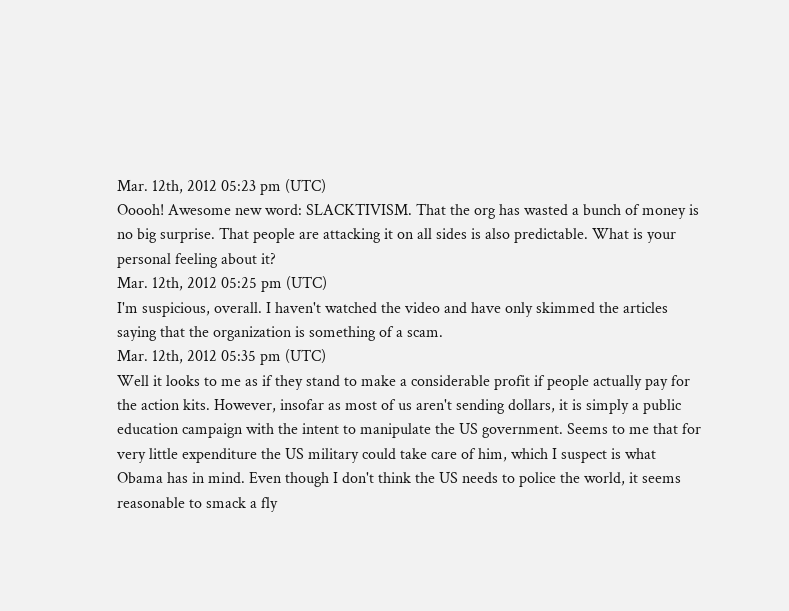Mar. 12th, 2012 05:23 pm (UTC)
Ooooh! Awesome new word: SLACKTIVISM. That the org has wasted a bunch of money is no big surprise. That people are attacking it on all sides is also predictable. What is your personal feeling about it?
Mar. 12th, 2012 05:25 pm (UTC)
I'm suspicious, overall. I haven't watched the video and have only skimmed the articles saying that the organization is something of a scam.
Mar. 12th, 2012 05:35 pm (UTC)
Well it looks to me as if they stand to make a considerable profit if people actually pay for the action kits. However, insofar as most of us aren't sending dollars, it is simply a public education campaign with the intent to manipulate the US government. Seems to me that for very little expenditure the US military could take care of him, which I suspect is what Obama has in mind. Even though I don't think the US needs to police the world, it seems reasonable to smack a fly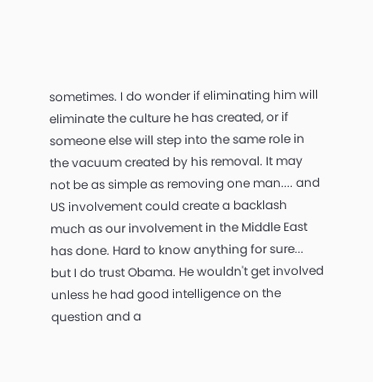sometimes. I do wonder if eliminating him will eliminate the culture he has created, or if someone else will step into the same role in the vacuum created by his removal. It may not be as simple as removing one man.... and US involvement could create a backlash much as our involvement in the Middle East has done. Hard to know anything for sure... but I do trust Obama. He wouldn't get involved unless he had good intelligence on the question and a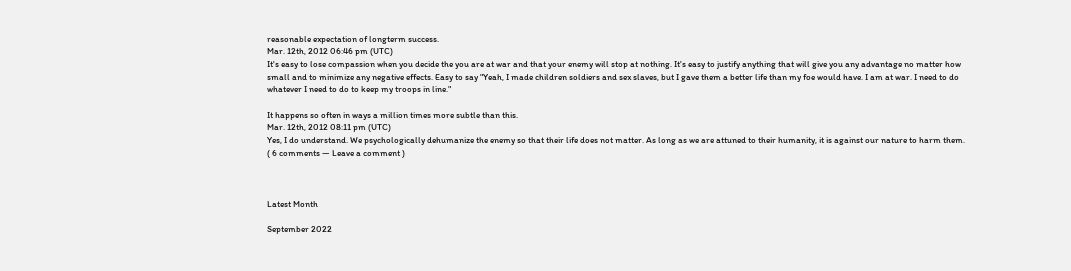reasonable expectation of longterm success.
Mar. 12th, 2012 06:46 pm (UTC)
It's easy to lose compassion when you decide the you are at war and that your enemy will stop at nothing. It's easy to justify anything that will give you any advantage no matter how small and to minimize any negative effects. Easy to say "Yeah, I made children soldiers and sex slaves, but I gave them a better life than my foe would have. I am at war. I need to do whatever I need to do to keep my troops in line."

It happens so often in ways a million times more subtle than this.
Mar. 12th, 2012 08:11 pm (UTC)
Yes, I do understand. We psychologically dehumanize the enemy so that their life does not matter. As long as we are attuned to their humanity, it is against our nature to harm them.
( 6 comments — Leave a comment )



Latest Month

September 2022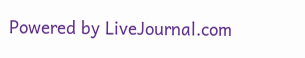Powered by LiveJournal.com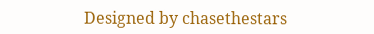Designed by chasethestars